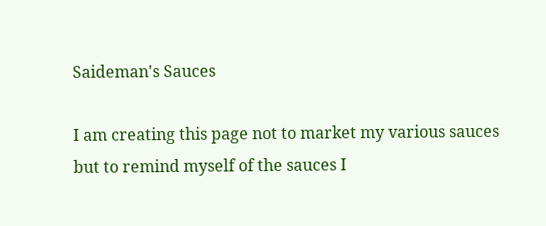Saideman's Sauces

I am creating this page not to market my various sauces but to remind myself of the sauces I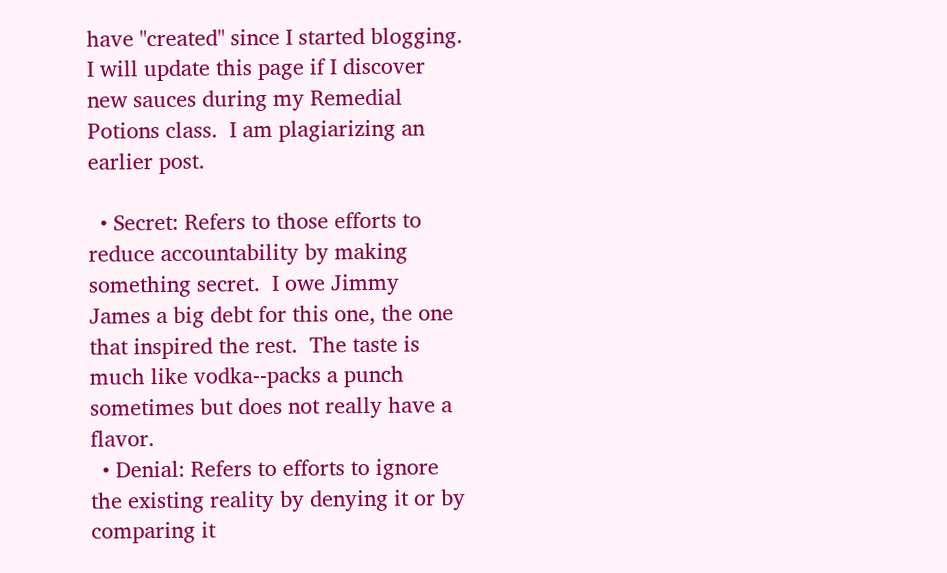have "created" since I started blogging.  I will update this page if I discover new sauces during my Remedial Potions class.  I am plagiarizing an earlier post.

  • Secret: Refers to those efforts to reduce accountability by making something secret.  I owe Jimmy James a big debt for this one, the one that inspired the rest.  The taste is much like vodka--packs a punch sometimes but does not really have a flavor.
  • Denial: Refers to efforts to ignore the existing reality by denying it or by comparing it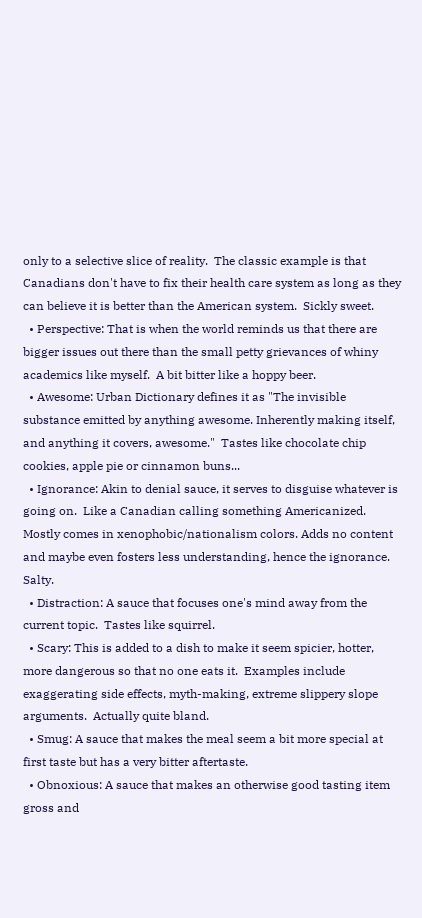only to a selective slice of reality.  The classic example is that Canadians don't have to fix their health care system as long as they can believe it is better than the American system.  Sickly sweet.
  • Perspective: That is when the world reminds us that there are bigger issues out there than the small petty grievances of whiny academics like myself.  A bit bitter like a hoppy beer.
  • Awesome: Urban Dictionary defines it as "The invisible substance emitted by anything awesome. Inherently making itself, and anything it covers, awesome."  Tastes like chocolate chip cookies, apple pie or cinnamon buns...
  • Ignorance: Akin to denial sauce, it serves to disguise whatever is going on.  Like a Canadian calling something Americanized.  Mostly comes in xenophobic/nationalism colors. Adds no content and maybe even fosters less understanding, hence the ignorance.  Salty.
  • Distraction: A sauce that focuses one's mind away from the current topic.  Tastes like squirrel.
  • Scary: This is added to a dish to make it seem spicier, hotter, more dangerous so that no one eats it.  Examples include exaggerating side effects, myth-making, extreme slippery slope arguments.  Actually quite bland.
  • Smug: A sauce that makes the meal seem a bit more special at first taste but has a very bitter aftertaste.
  • Obnoxious: A sauce that makes an otherwise good tasting item gross and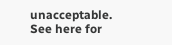unacceptable.  See here for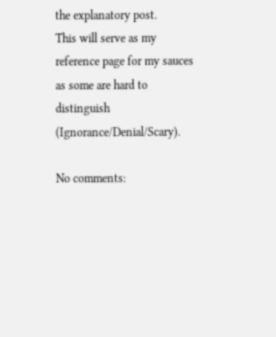the explanatory post.
This will serve as my reference page for my sauces as some are hard to distinguish (Ignorance/Denial/Scary).

No comments: